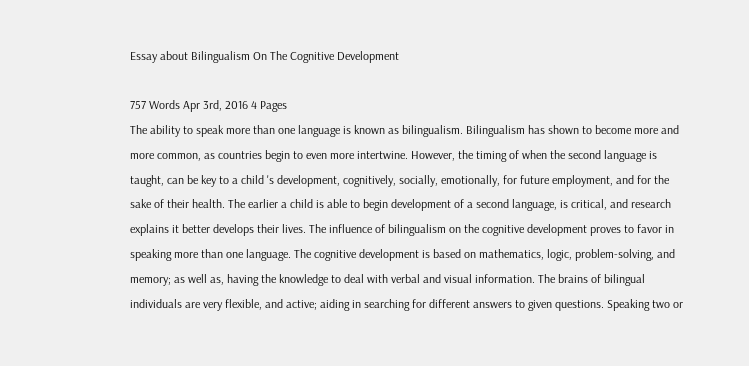Essay about Bilingualism On The Cognitive Development

757 Words Apr 3rd, 2016 4 Pages
The ability to speak more than one language is known as bilingualism. Bilingualism has shown to become more and more common, as countries begin to even more intertwine. However, the timing of when the second language is taught, can be key to a child 's development, cognitively, socially, emotionally, for future employment, and for the sake of their health. The earlier a child is able to begin development of a second language, is critical, and research explains it better develops their lives. The influence of bilingualism on the cognitive development proves to favor in speaking more than one language. The cognitive development is based on mathematics, logic, problem-solving, and memory; as well as, having the knowledge to deal with verbal and visual information. The brains of bilingual individuals are very flexible, and active; aiding in searching for different answers to given questions. Speaking two or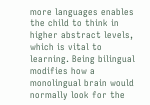more languages enables the child to think in higher abstract levels, which is vital to learning. Being bilingual modifies how a monolingual brain would normally look for the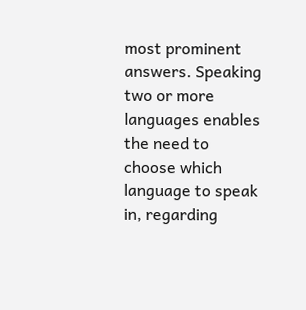most prominent answers. Speaking two or more languages enables the need to choose which language to speak in, regarding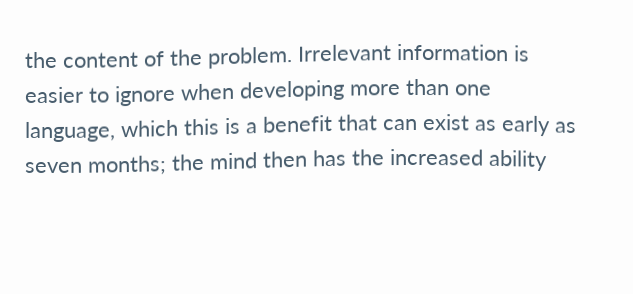the content of the problem. Irrelevant information is easier to ignore when developing more than one language, which this is a benefit that can exist as early as seven months; the mind then has the increased ability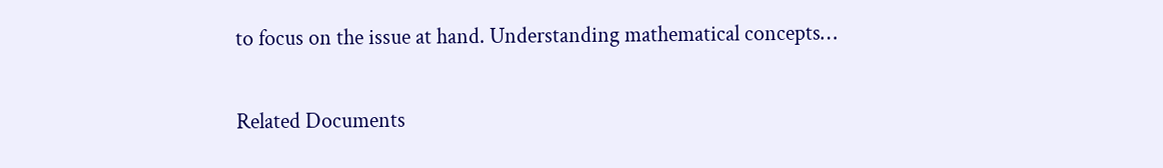to focus on the issue at hand. Understanding mathematical concepts…

Related Documents